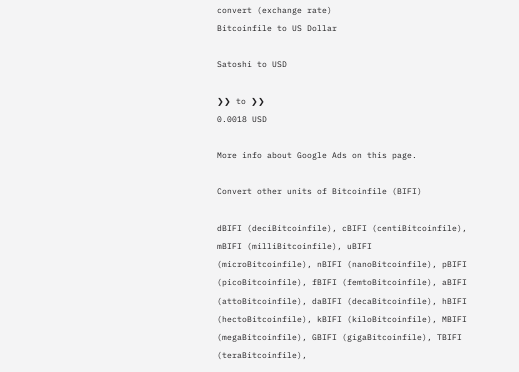convert (exchange rate)
Bitcoinfile to US Dollar

Satoshi to USD

❯❯ to ❯❯
0.0018 USD

More info about Google Ads on this page.

Convert other units of Bitcoinfile (BIFI)

dBIFI (deciBitcoinfile), cBIFI (centiBitcoinfile), mBIFI (milliBitcoinfile), uBIFI (microBitcoinfile), nBIFI (nanoBitcoinfile), pBIFI (picoBitcoinfile), fBIFI (femtoBitcoinfile), aBIFI (attoBitcoinfile), daBIFI (decaBitcoinfile), hBIFI (hectoBitcoinfile), kBIFI (kiloBitcoinfile), MBIFI (megaBitcoinfile), GBIFI (gigaBitcoinfile), TBIFI (teraBitcoinfile),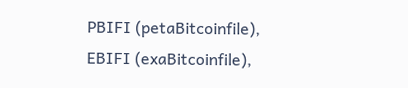PBIFI (petaBitcoinfile), EBIFI (exaBitcoinfile),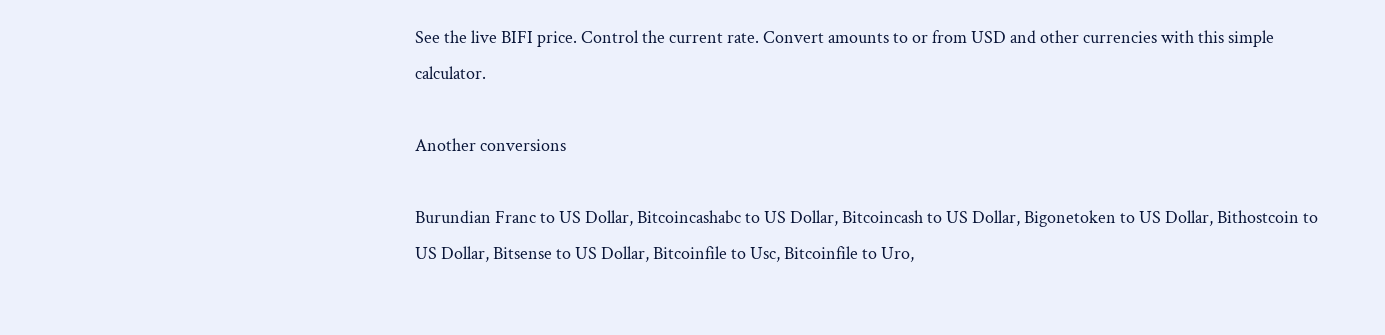See the live BIFI price. Control the current rate. Convert amounts to or from USD and other currencies with this simple calculator.

Another conversions

Burundian Franc to US Dollar, Bitcoincashabc to US Dollar, Bitcoincash to US Dollar, Bigonetoken to US Dollar, Bithostcoin to US Dollar, Bitsense to US Dollar, Bitcoinfile to Usc, Bitcoinfile to Uro,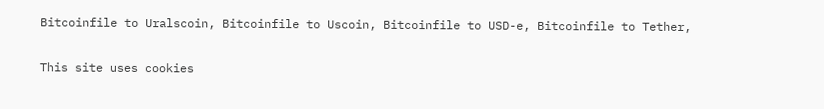Bitcoinfile to Uralscoin, Bitcoinfile to Uscoin, Bitcoinfile to USD-e, Bitcoinfile to Tether,

This site uses cookies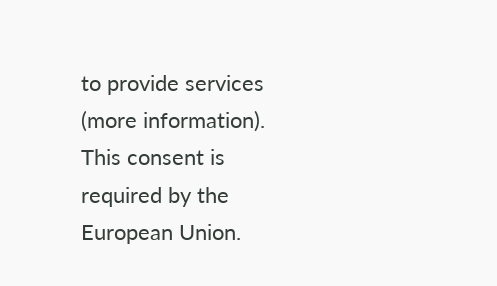to provide services (more information). This consent is required by the European Union.